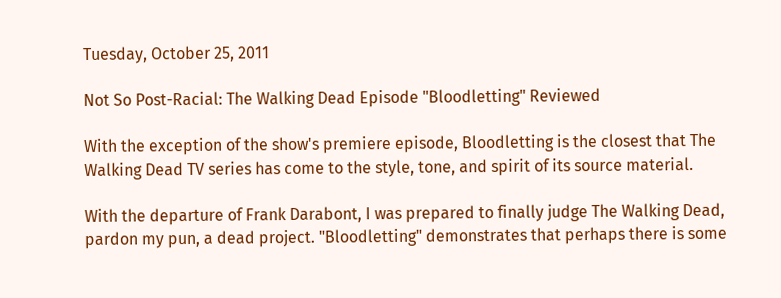Tuesday, October 25, 2011

Not So Post-Racial: The Walking Dead Episode "Bloodletting" Reviewed

With the exception of the show's premiere episode, Bloodletting is the closest that The Walking Dead TV series has come to the style, tone, and spirit of its source material.

With the departure of Frank Darabont, I was prepared to finally judge The Walking Dead, pardon my pun, a dead project. "Bloodletting" demonstrates that perhaps there is some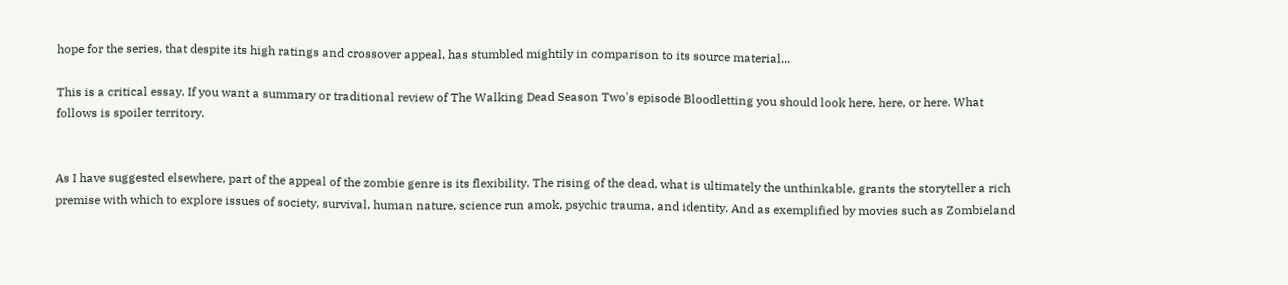hope for the series, that despite its high ratings and crossover appeal, has stumbled mightily in comparison to its source material...

This is a critical essay. If you want a summary or traditional review of The Walking Dead Season Two's episode Bloodletting you should look here, here, or here. What follows is spoiler territory.


As I have suggested elsewhere, part of the appeal of the zombie genre is its flexibility. The rising of the dead, what is ultimately the unthinkable, grants the storyteller a rich premise with which to explore issues of society, survival, human nature, science run amok, psychic trauma, and identity. And as exemplified by movies such as Zombieland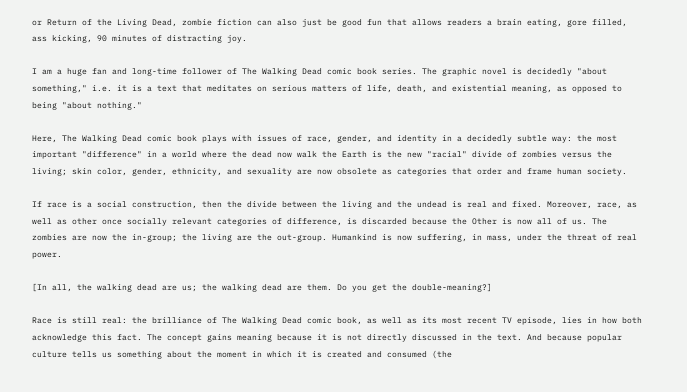or Return of the Living Dead, zombie fiction can also just be good fun that allows readers a brain eating, gore filled, ass kicking, 90 minutes of distracting joy.

I am a huge fan and long-time follower of The Walking Dead comic book series. The graphic novel is decidedly "about something," i.e. it is a text that meditates on serious matters of life, death, and existential meaning, as opposed to being "about nothing."

Here, The Walking Dead comic book plays with issues of race, gender, and identity in a decidedly subtle way: the most important "difference" in a world where the dead now walk the Earth is the new "racial" divide of zombies versus the living; skin color, gender, ethnicity, and sexuality are now obsolete as categories that order and frame human society.

If race is a social construction, then the divide between the living and the undead is real and fixed. Moreover, race, as well as other once socially relevant categories of difference, is discarded because the Other is now all of us. The zombies are now the in-group; the living are the out-group. Humankind is now suffering, in mass, under the threat of real power.

[In all, the walking dead are us; the walking dead are them. Do you get the double-meaning?]

Race is still real: the brilliance of The Walking Dead comic book, as well as its most recent TV episode, lies in how both acknowledge this fact. The concept gains meaning because it is not directly discussed in the text. And because popular culture tells us something about the moment in which it is created and consumed (the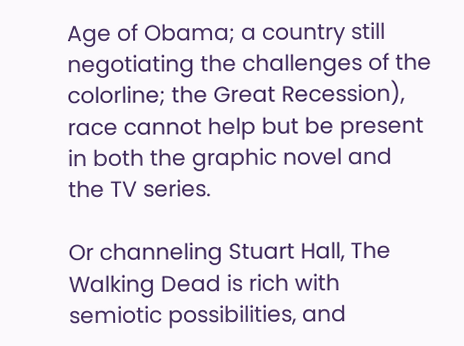Age of Obama; a country still negotiating the challenges of the colorline; the Great Recession), race cannot help but be present in both the graphic novel and the TV series.

Or channeling Stuart Hall, The Walking Dead is rich with semiotic possibilities, and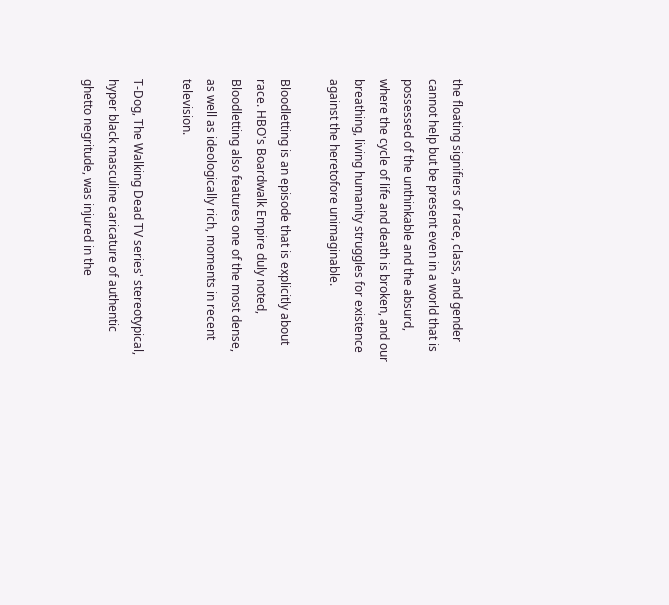the floating signifiers of race, class, and gender cannot help but be present even in a world that is possessed of the unthinkable and the absurd, where the cycle of life and death is broken, and our breathing, living humanity struggles for existence against the heretofore unimaginable.

Bloodletting is an episode that is explicitly about race. HBO's Boardwalk Empire duly noted, Bloodletting also features one of the most dense, as well as ideologically rich, moments in recent television.

T-Dog, The Walking Dead TV series' stereotypical, hyper black masculine caricature of authentic ghetto negritude, was injured in the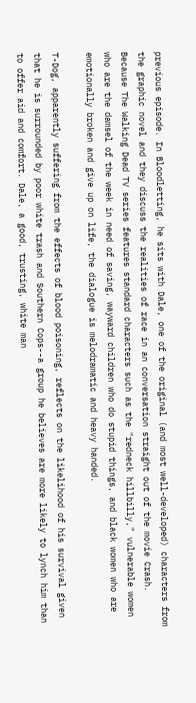previous episode. In Bloodletting, he sits with Dale, one of the original (and most well-developed) characters from the graphic novel and they discuss the realities of race in an conversation straight out of the movie Crash. Because The Walking Dead TV series features standard characters such as the "redneck hillbilly," vulnerable women who are the damsel of the week in need of saving, wayward children who do stupid things, and black women who are emotionally broken and give up on life, the dialogue is melodramatic and heavy handed.

T-Dog, apparently suffering from the effects of blood poisoning, reflects on the likelihood of his survival given that he is surrounded by poor white trash and Southern Cops--a group he believes are more likely to lynch him than to offer aid and comfort. Dale, a good, trusting, white man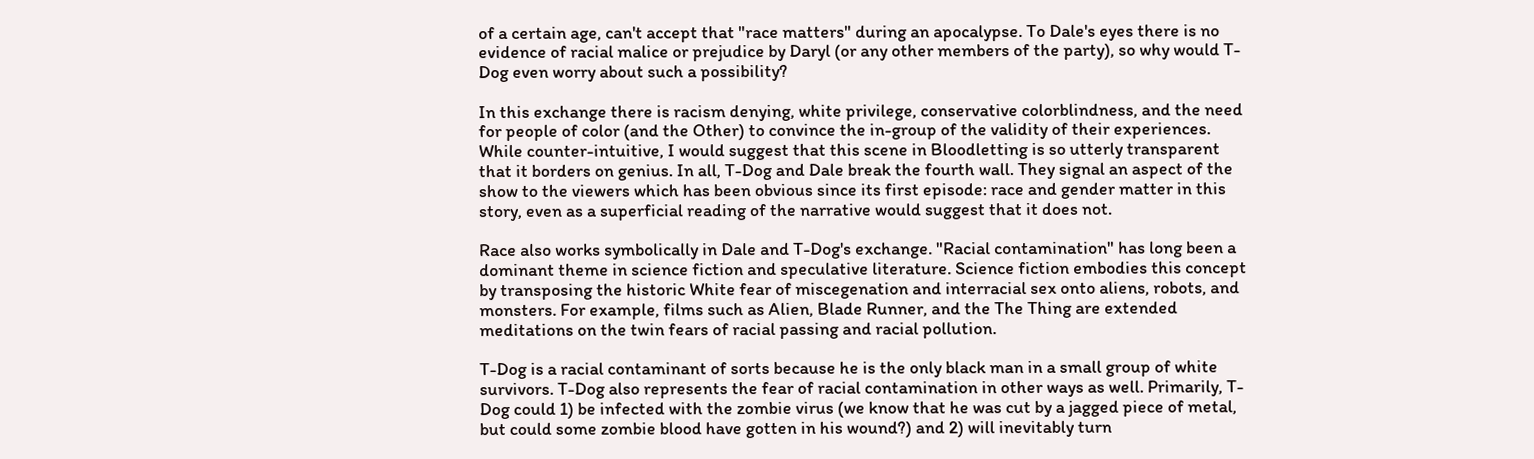of a certain age, can't accept that "race matters" during an apocalypse. To Dale's eyes there is no evidence of racial malice or prejudice by Daryl (or any other members of the party), so why would T-Dog even worry about such a possibility?

In this exchange there is racism denying, white privilege, conservative colorblindness, and the need for people of color (and the Other) to convince the in-group of the validity of their experiences. While counter-intuitive, I would suggest that this scene in Bloodletting is so utterly transparent that it borders on genius. In all, T-Dog and Dale break the fourth wall. They signal an aspect of the show to the viewers which has been obvious since its first episode: race and gender matter in this story, even as a superficial reading of the narrative would suggest that it does not.

Race also works symbolically in Dale and T-Dog's exchange. "Racial contamination" has long been a dominant theme in science fiction and speculative literature. Science fiction embodies this concept by transposing the historic White fear of miscegenation and interracial sex onto aliens, robots, and monsters. For example, films such as Alien, Blade Runner, and the The Thing are extended meditations on the twin fears of racial passing and racial pollution.

T-Dog is a racial contaminant of sorts because he is the only black man in a small group of white survivors. T-Dog also represents the fear of racial contamination in other ways as well. Primarily, T-Dog could 1) be infected with the zombie virus (we know that he was cut by a jagged piece of metal, but could some zombie blood have gotten in his wound?) and 2) will inevitably turn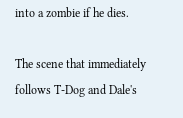into a zombie if he dies.

The scene that immediately follows T-Dog and Dale's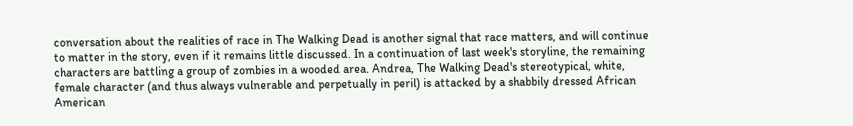conversation about the realities of race in The Walking Dead is another signal that race matters, and will continue to matter in the story, even if it remains little discussed. In a continuation of last week's storyline, the remaining characters are battling a group of zombies in a wooded area. Andrea, The Walking Dead's stereotypical, white, female character (and thus always vulnerable and perpetually in peril) is attacked by a shabbily dressed African American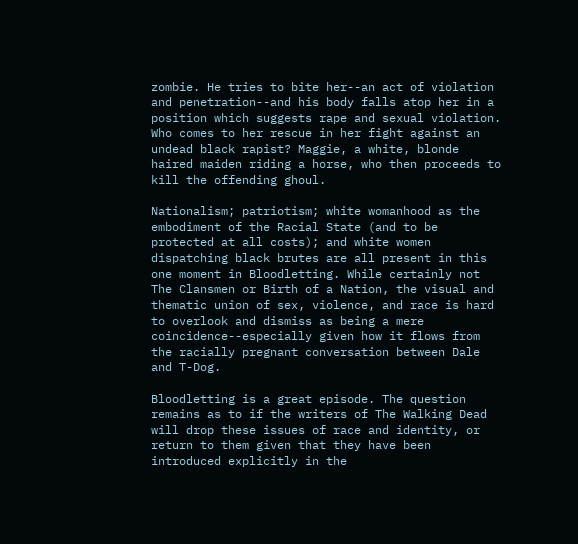zombie. He tries to bite her--an act of violation and penetration--and his body falls atop her in a position which suggests rape and sexual violation. Who comes to her rescue in her fight against an undead black rapist? Maggie, a white, blonde haired maiden riding a horse, who then proceeds to kill the offending ghoul.

Nationalism; patriotism; white womanhood as the embodiment of the Racial State (and to be protected at all costs); and white women dispatching black brutes are all present in this one moment in Bloodletting. While certainly not The Clansmen or Birth of a Nation, the visual and thematic union of sex, violence, and race is hard to overlook and dismiss as being a mere coincidence--especially given how it flows from the racially pregnant conversation between Dale and T-Dog.

Bloodletting is a great episode. The question remains as to if the writers of The Walking Dead will drop these issues of race and identity, or return to them given that they have been introduced explicitly in the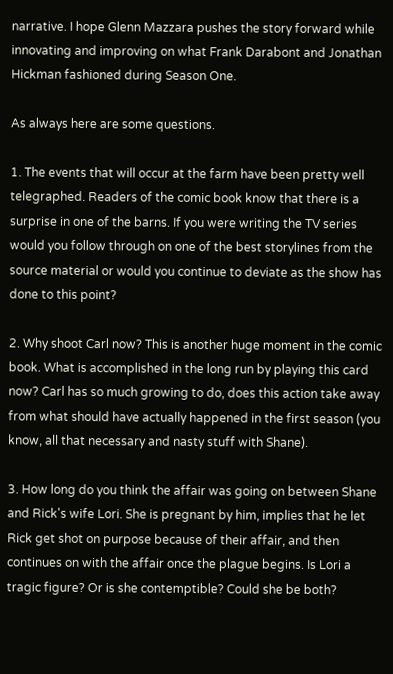narrative. I hope Glenn Mazzara pushes the story forward while innovating and improving on what Frank Darabont and Jonathan Hickman fashioned during Season One.

As always here are some questions.

1. The events that will occur at the farm have been pretty well telegraphed. Readers of the comic book know that there is a surprise in one of the barns. If you were writing the TV series would you follow through on one of the best storylines from the source material or would you continue to deviate as the show has done to this point?

2. Why shoot Carl now? This is another huge moment in the comic book. What is accomplished in the long run by playing this card now? Carl has so much growing to do, does this action take away from what should have actually happened in the first season (you know, all that necessary and nasty stuff with Shane).

3. How long do you think the affair was going on between Shane and Rick's wife Lori. She is pregnant by him, implies that he let Rick get shot on purpose because of their affair, and then continues on with the affair once the plague begins. Is Lori a tragic figure? Or is she contemptible? Could she be both?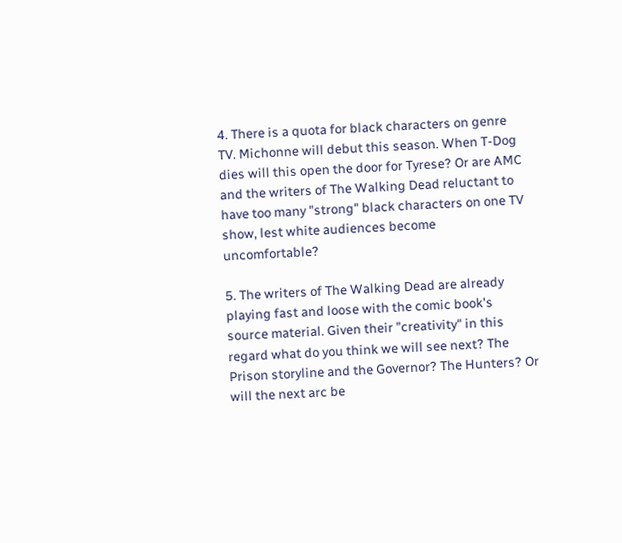4. There is a quota for black characters on genre TV. Michonne will debut this season. When T-Dog dies will this open the door for Tyrese? Or are AMC and the writers of The Walking Dead reluctant to have too many "strong" black characters on one TV show, lest white audiences become uncomfortable?

5. The writers of The Walking Dead are already playing fast and loose with the comic book's source material. Given their "creativity" in this regard what do you think we will see next? The Prison storyline and the Governor? The Hunters? Or will the next arc be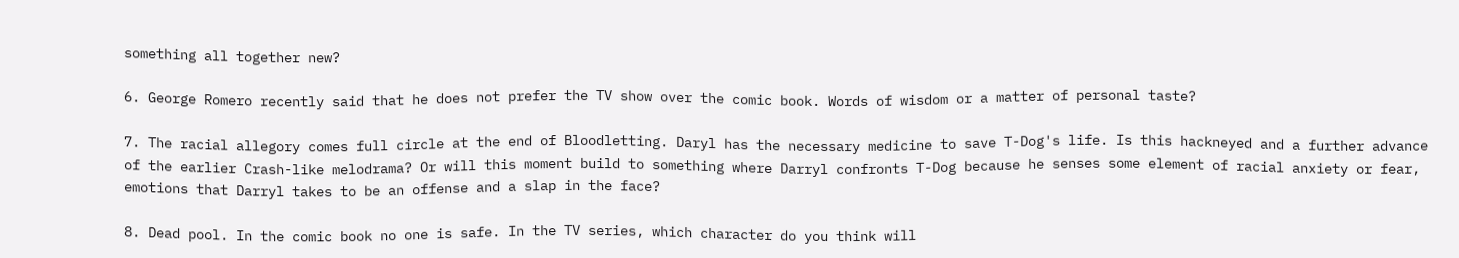something all together new?

6. George Romero recently said that he does not prefer the TV show over the comic book. Words of wisdom or a matter of personal taste?

7. The racial allegory comes full circle at the end of Bloodletting. Daryl has the necessary medicine to save T-Dog's life. Is this hackneyed and a further advance of the earlier Crash-like melodrama? Or will this moment build to something where Darryl confronts T-Dog because he senses some element of racial anxiety or fear, emotions that Darryl takes to be an offense and a slap in the face?

8. Dead pool. In the comic book no one is safe. In the TV series, which character do you think will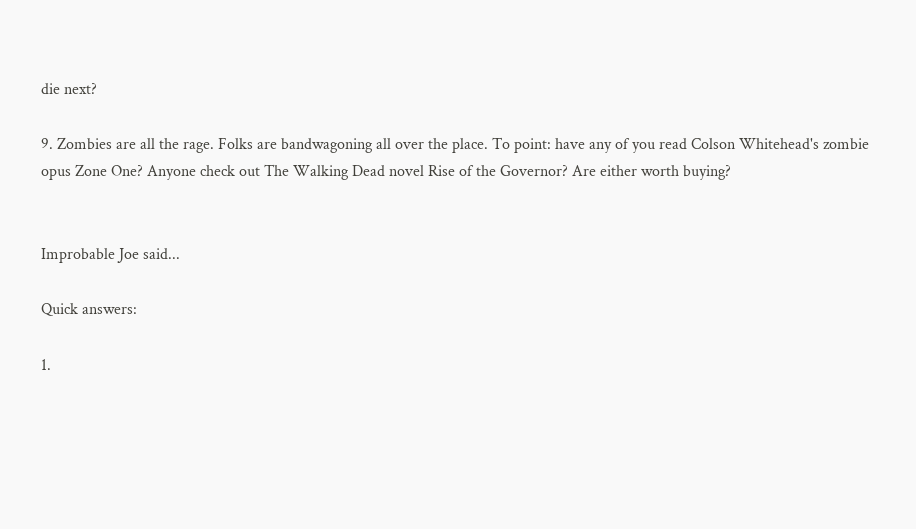die next?

9. Zombies are all the rage. Folks are bandwagoning all over the place. To point: have any of you read Colson Whitehead's zombie opus Zone One? Anyone check out The Walking Dead novel Rise of the Governor? Are either worth buying?


Improbable Joe said...

Quick answers:

1.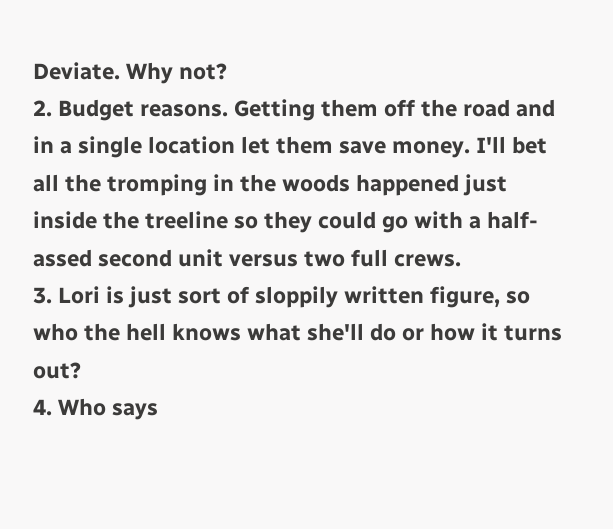Deviate. Why not?
2. Budget reasons. Getting them off the road and in a single location let them save money. I'll bet all the tromping in the woods happened just inside the treeline so they could go with a half-assed second unit versus two full crews.
3. Lori is just sort of sloppily written figure, so who the hell knows what she'll do or how it turns out?
4. Who says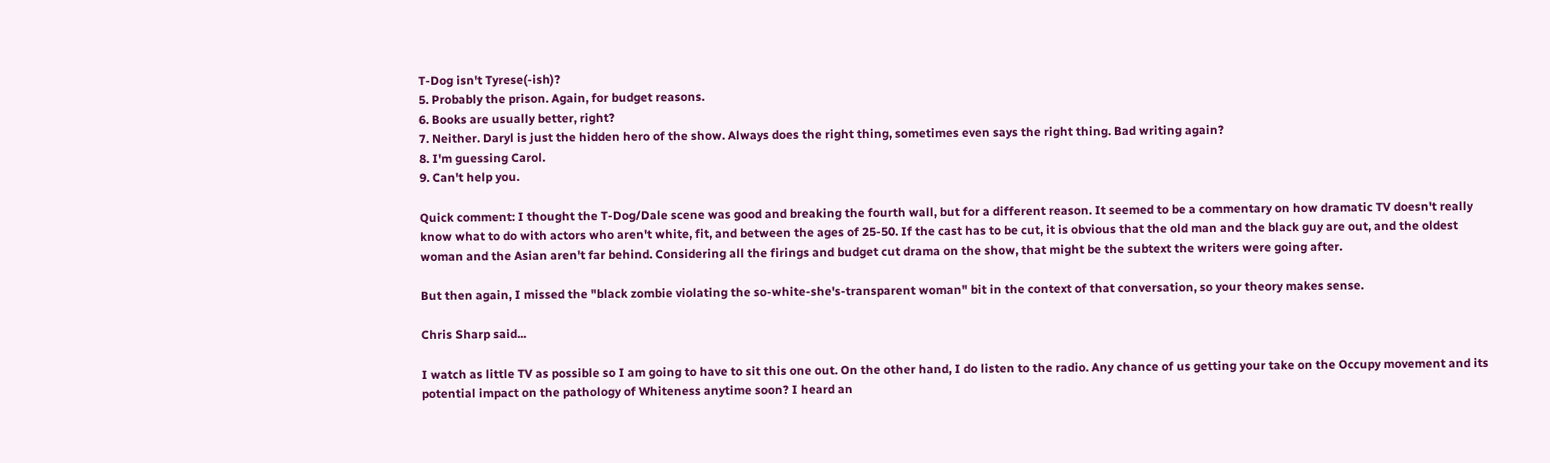T-Dog isn't Tyrese(-ish)?
5. Probably the prison. Again, for budget reasons.
6. Books are usually better, right?
7. Neither. Daryl is just the hidden hero of the show. Always does the right thing, sometimes even says the right thing. Bad writing again?
8. I'm guessing Carol.
9. Can't help you.

Quick comment: I thought the T-Dog/Dale scene was good and breaking the fourth wall, but for a different reason. It seemed to be a commentary on how dramatic TV doesn't really know what to do with actors who aren't white, fit, and between the ages of 25-50. If the cast has to be cut, it is obvious that the old man and the black guy are out, and the oldest woman and the Asian aren't far behind. Considering all the firings and budget cut drama on the show, that might be the subtext the writers were going after.

But then again, I missed the "black zombie violating the so-white-she's-transparent woman" bit in the context of that conversation, so your theory makes sense.

Chris Sharp said...

I watch as little TV as possible so I am going to have to sit this one out. On the other hand, I do listen to the radio. Any chance of us getting your take on the Occupy movement and its potential impact on the pathology of Whiteness anytime soon? I heard an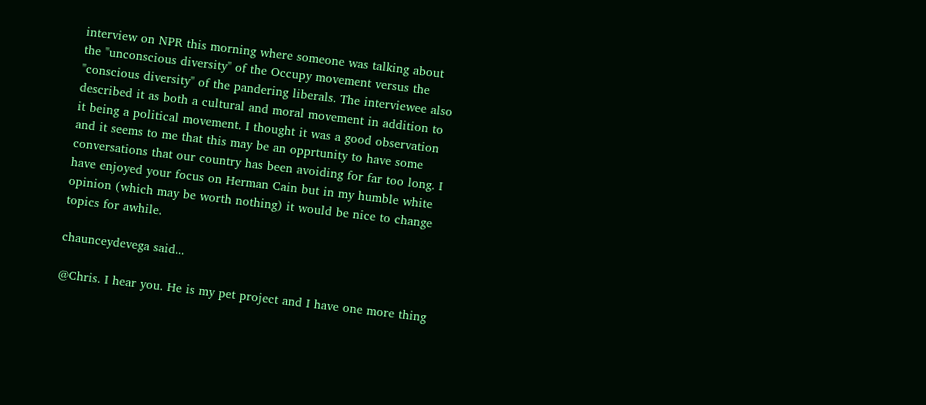interview on NPR this morning where someone was talking about the "unconscious diversity" of the Occupy movement versus the "conscious diversity" of the pandering liberals. The interviewee also described it as both a cultural and moral movement in addition to it being a political movement. I thought it was a good observation and it seems to me that this may be an opprtunity to have some conversations that our country has been avoiding for far too long. I have enjoyed your focus on Herman Cain but in my humble white opinion (which may be worth nothing) it would be nice to change topics for awhile.

chaunceydevega said...

@Chris. I hear you. He is my pet project and I have one more thing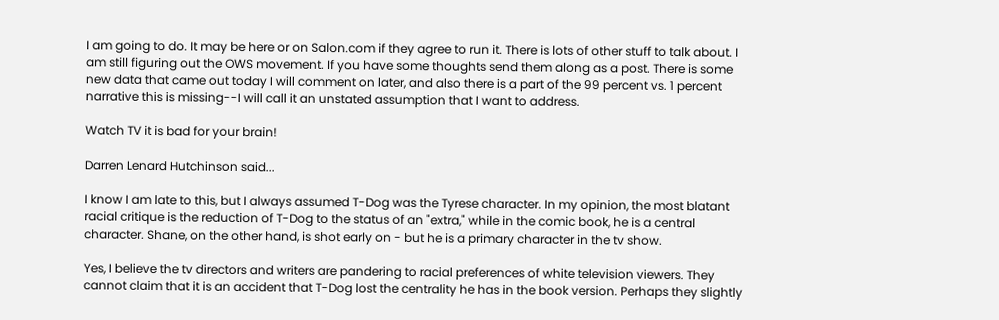I am going to do. It may be here or on Salon.com if they agree to run it. There is lots of other stuff to talk about. I am still figuring out the OWS movement. If you have some thoughts send them along as a post. There is some new data that came out today I will comment on later, and also there is a part of the 99 percent vs. 1 percent narrative this is missing--I will call it an unstated assumption that I want to address.

Watch TV it is bad for your brain!

Darren Lenard Hutchinson said...

I know I am late to this, but I always assumed T-Dog was the Tyrese character. In my opinion, the most blatant racial critique is the reduction of T-Dog to the status of an "extra," while in the comic book, he is a central character. Shane, on the other hand, is shot early on - but he is a primary character in the tv show.

Yes, I believe the tv directors and writers are pandering to racial preferences of white television viewers. They cannot claim that it is an accident that T-Dog lost the centrality he has in the book version. Perhaps they slightly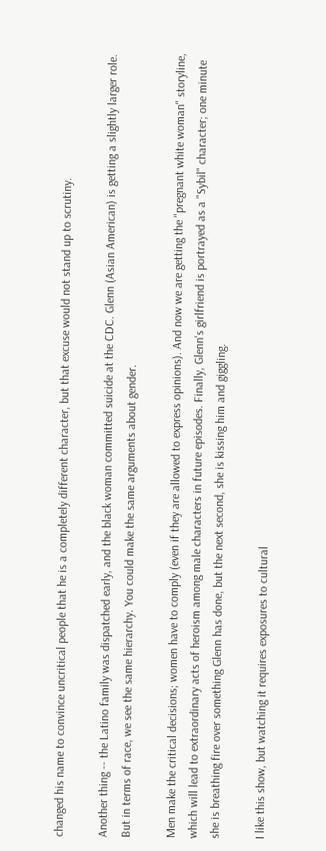changed his name to convince uncritical people that he is a completely different character, but that excuse would not stand up to scrutiny.

Another thing -- the Latino family was dispatched early, and the black woman committed suicide at the CDC. Glenn (Asian American) is getting a slightly larger role. But in terms of race, we see the same hierarchy. You could make the same arguments about gender.

Men make the critical decisions; women have to comply (even if they are allowed to express opinions). And now we are getting the "pregnant white woman" storyline, which will lead to extraordinary acts of heroism among male characters in future episodes. Finally, Glenn's girlfriend is portrayed as a "Sybil" character; one minute she is breathing fire over something Glenn has done, but the next second, she is kissing him and giggling.

I like this show, but watching it requires exposures to cultural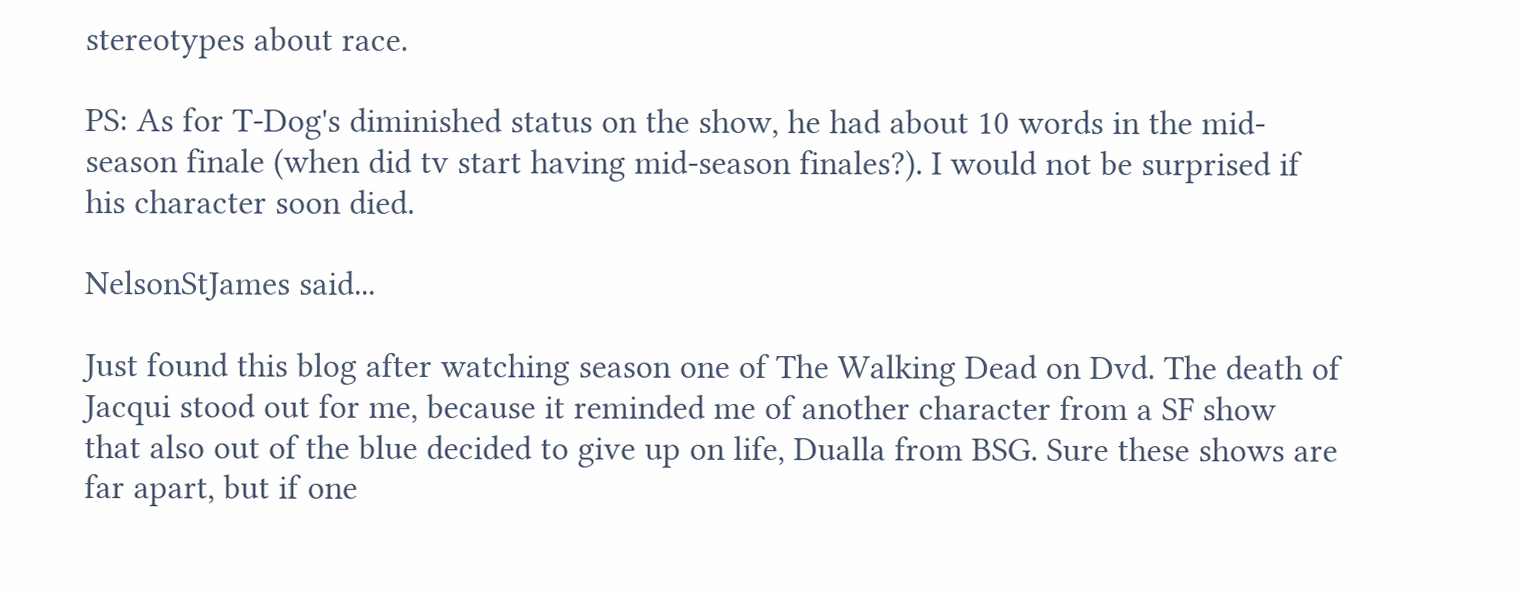stereotypes about race.

PS: As for T-Dog's diminished status on the show, he had about 10 words in the mid-season finale (when did tv start having mid-season finales?). I would not be surprised if his character soon died.

NelsonStJames said...

Just found this blog after watching season one of The Walking Dead on Dvd. The death of Jacqui stood out for me, because it reminded me of another character from a SF show that also out of the blue decided to give up on life, Dualla from BSG. Sure these shows are far apart, but if one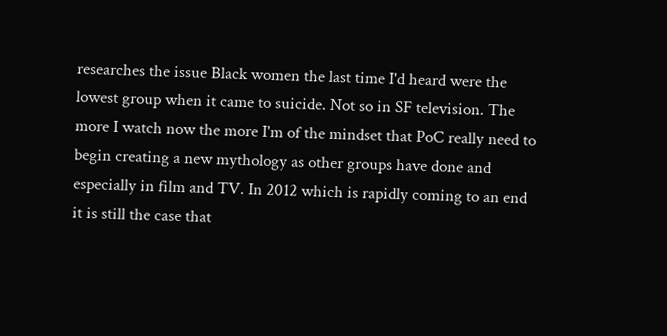researches the issue Black women the last time I'd heard were the lowest group when it came to suicide. Not so in SF television. The more I watch now the more I'm of the mindset that PoC really need to begin creating a new mythology as other groups have done and especially in film and TV. In 2012 which is rapidly coming to an end it is still the case that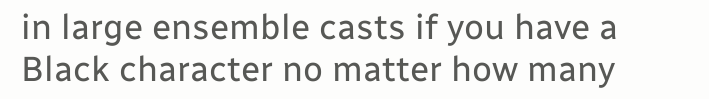in large ensemble casts if you have a Black character no matter how many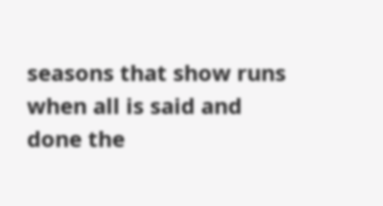seasons that show runs when all is said and done the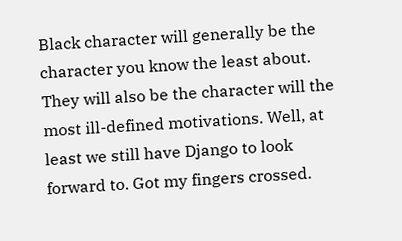Black character will generally be the character you know the least about. They will also be the character will the most ill-defined motivations. Well, at least we still have Django to look forward to. Got my fingers crossed.